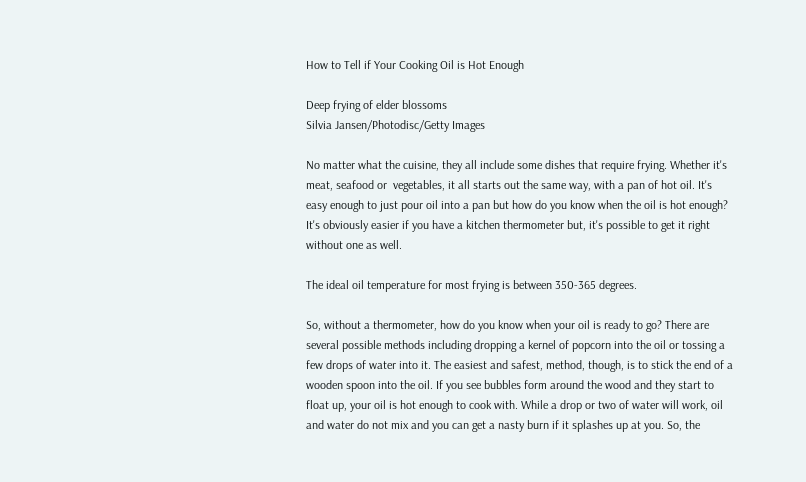How to Tell if Your Cooking Oil is Hot Enough

Deep frying of elder blossoms
Silvia Jansen/Photodisc/Getty Images

No matter what the cuisine, they all include some dishes that require frying. Whether it's meat, seafood or  vegetables, it all starts out the same way, with a pan of hot oil. It's easy enough to just pour oil into a pan but how do you know when the oil is hot enough? It's obviously easier if you have a kitchen thermometer but, it's possible to get it right without one as well.

The ideal oil temperature for most frying is between 350-365 degrees.

So, without a thermometer, how do you know when your oil is ready to go? There are several possible methods including dropping a kernel of popcorn into the oil or tossing a few drops of water into it. The easiest and safest, method, though, is to stick the end of a wooden spoon into the oil. If you see bubbles form around the wood and they start to float up, your oil is hot enough to cook with. While a drop or two of water will work, oil and water do not mix and you can get a nasty burn if it splashes up at you. So, the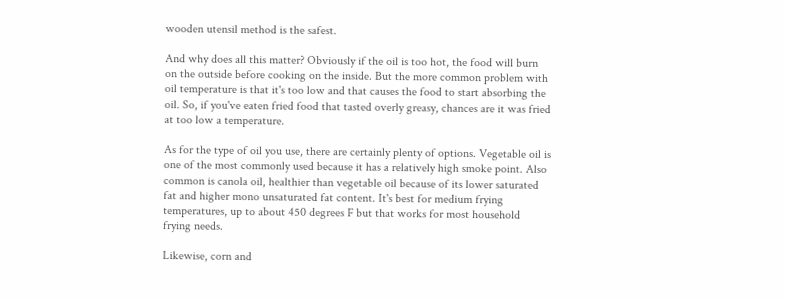wooden utensil method is the safest.

And why does all this matter? Obviously if the oil is too hot, the food will burn on the outside before cooking on the inside. But the more common problem with oil temperature is that it's too low and that causes the food to start absorbing the oil. So, if you've eaten fried food that tasted overly greasy, chances are it was fried at too low a temperature.

As for the type of oil you use, there are certainly plenty of options. Vegetable oil is one of the most commonly used because it has a relatively high smoke point. Also common is canola oil, healthier than vegetable oil because of its lower saturated fat and higher mono unsaturated fat content. It's best for medium frying temperatures, up to about 450 degrees F but that works for most household frying needs.

Likewise, corn and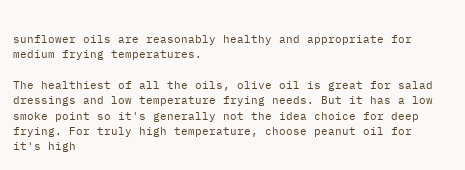sunflower oils are reasonably healthy and appropriate for medium frying temperatures.

The healthiest of all the oils, olive oil is great for salad dressings and low temperature frying needs. But it has a low smoke point so it's generally not the idea choice for deep frying. For truly high temperature, choose peanut oil for it's high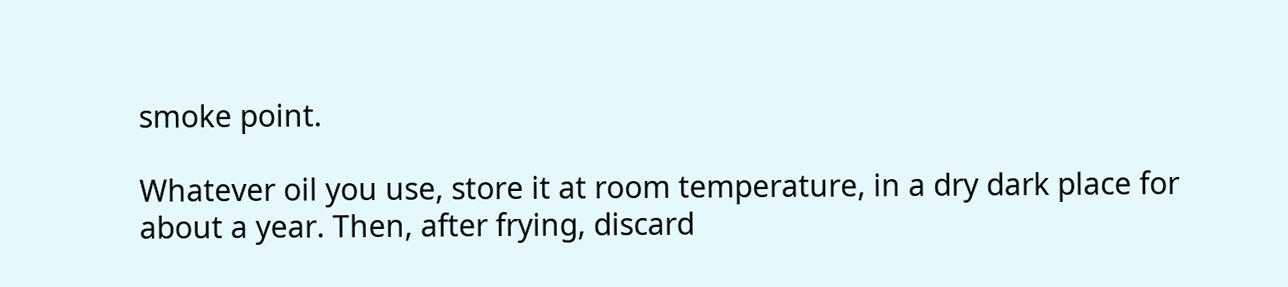smoke point.

Whatever oil you use, store it at room temperature, in a dry dark place for about a year. Then, after frying, discard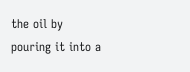the oil by pouring it into a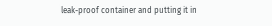leak-proof container and putting it in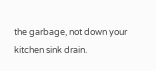the garbage, not down your kitchen sink drain.